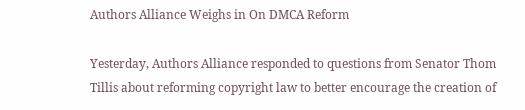Authors Alliance Weighs in On DMCA Reform

Yesterday, Authors Alliance responded to questions from Senator Thom Tillis about reforming copyright law to better encourage the creation of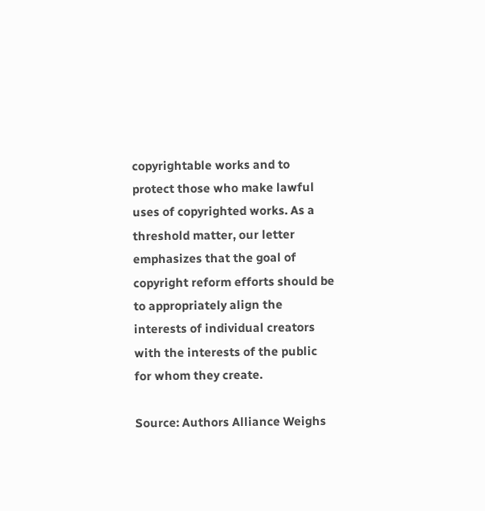copyrightable works and to protect those who make lawful uses of copyrighted works. As a threshold matter, our letter emphasizes that the goal of copyright reform efforts should be to appropriately align the interests of individual creators with the interests of the public for whom they create.

Source: Authors Alliance Weighs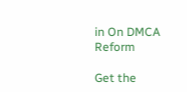in On DMCA Reform

Get the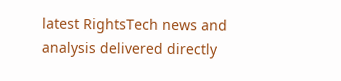latest RightsTech news and analysis delivered directly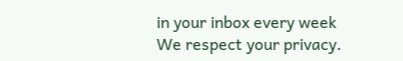in your inbox every week
We respect your privacy.